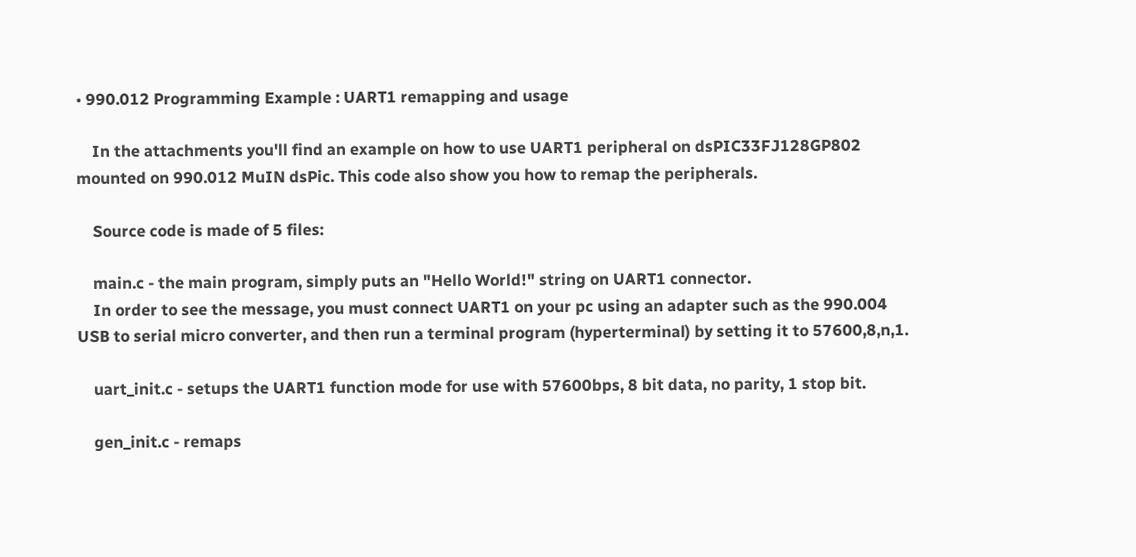• 990.012 Programming Example : UART1 remapping and usage

    In the attachments you'll find an example on how to use UART1 peripheral on dsPIC33FJ128GP802 mounted on 990.012 MuIN dsPic. This code also show you how to remap the peripherals.

    Source code is made of 5 files:

    main.c - the main program, simply puts an "Hello World!" string on UART1 connector.
    In order to see the message, you must connect UART1 on your pc using an adapter such as the 990.004 USB to serial micro converter, and then run a terminal program (hyperterminal) by setting it to 57600,8,n,1.

    uart_init.c - setups the UART1 function mode for use with 57600bps, 8 bit data, no parity, 1 stop bit.

    gen_init.c - remaps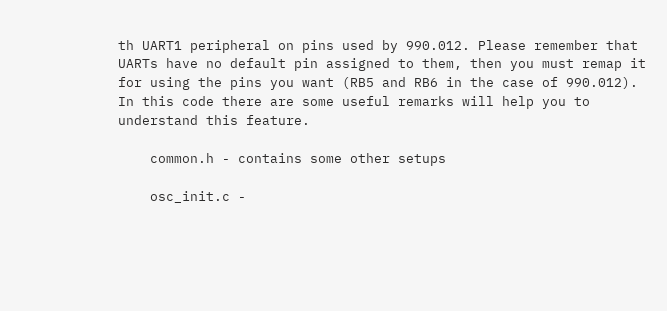th UART1 peripheral on pins used by 990.012. Please remember that UARTs have no default pin assigned to them, then you must remap it for using the pins you want (RB5 and RB6 in the case of 990.012). In this code there are some useful remarks will help you to understand this feature.

    common.h - contains some other setups

    osc_init.c -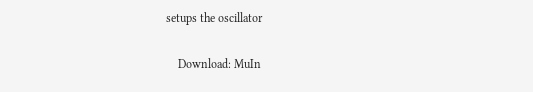setups the oscillator

    Download: MuIn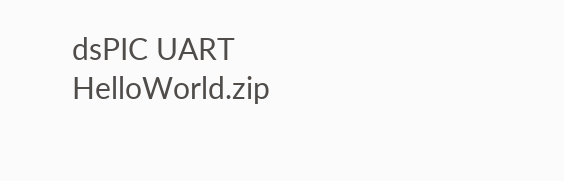dsPIC UART HelloWorld.zip